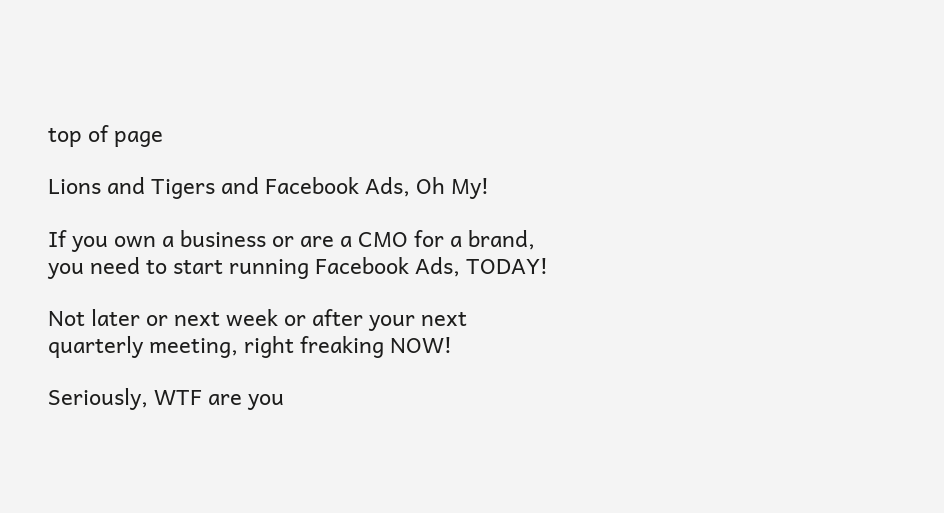top of page

Lions and Tigers and Facebook Ads, Oh My!

If you own a business or are a CMO for a brand, you need to start running Facebook Ads, TODAY!

Not later or next week or after your next quarterly meeting, right freaking NOW!

Seriously, WTF are you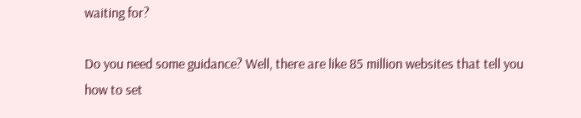waiting for?

Do you need some guidance? Well, there are like 85 million websites that tell you how to set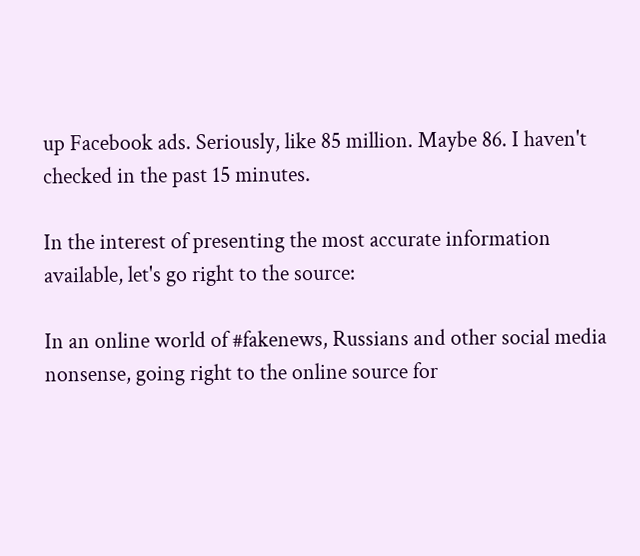up Facebook ads. Seriously, like 85 million. Maybe 86. I haven't checked in the past 15 minutes.

In the interest of presenting the most accurate information available, let's go right to the source:

In an online world of #fakenews, Russians and other social media nonsense, going right to the online source for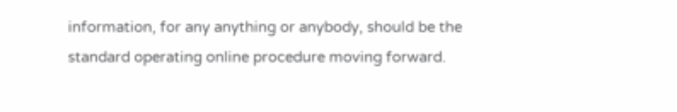information, for any anything or anybody, should be the standard operating online procedure moving forward.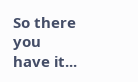So there you have it...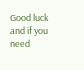Good luck and if you need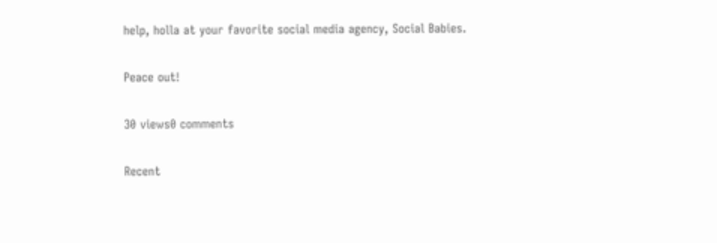help, holla at your favorite social media agency, Social Babies.

Peace out!

30 views0 comments

Recent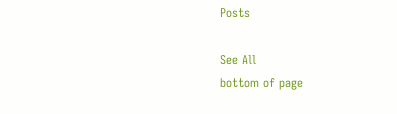Posts

See All
bottom of page